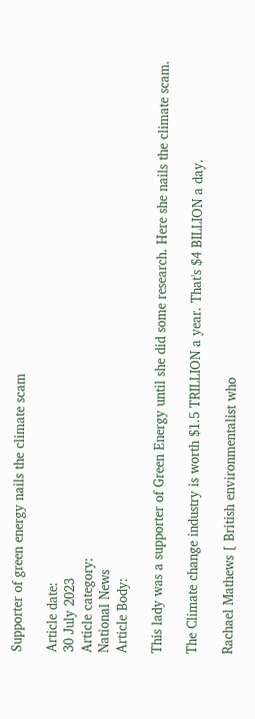Supporter of green energy nails the climate scam

Article date:
30 July 2023
Article category:
National News
Article Body:

This lady was a supporter of Green Energy until she did some research. Here she nails the climate scam.

The Climate change industry is worth $1.5 TRILLION a year. That's $4 BILLION a day.

Rachael Mathews [ British environmentalist who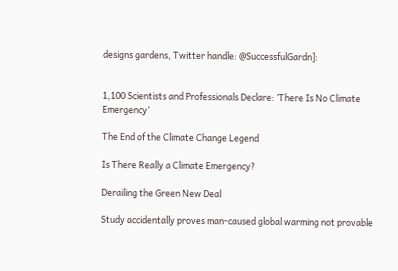designs gardens, Twitter handle: @SuccessfulGardn]:


1,100 Scientists and Professionals Declare: ‘There Is No Climate Emergency’

The End of the Climate Change Legend

Is There Really a Climate Emergency?

Derailing the Green New Deal

Study accidentally proves man-caused global warming not provable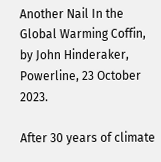Another Nail In the Global Warming Coffin, by John Hinderaker, Powerline, 23 October 2023.

After 30 years of climate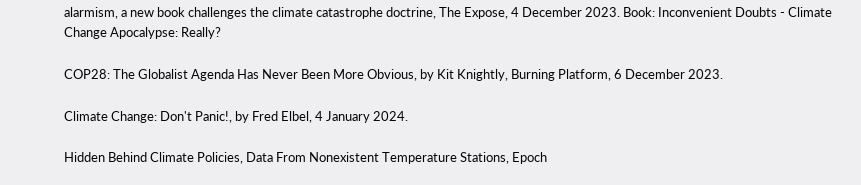alarmism, a new book challenges the climate catastrophe doctrine, The Expose, 4 December 2023. Book: Inconvenient Doubts - Climate Change Apocalypse: Really?

COP28: The Globalist Agenda Has Never Been More Obvious, by Kit Knightly, Burning Platform, 6 December 2023.

Climate Change: Don't Panic!, by Fred Elbel, 4 January 2024.

Hidden Behind Climate Policies, Data From Nonexistent Temperature Stations, Epoch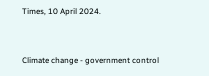Times, 10 April 2024.


Climate change - government control